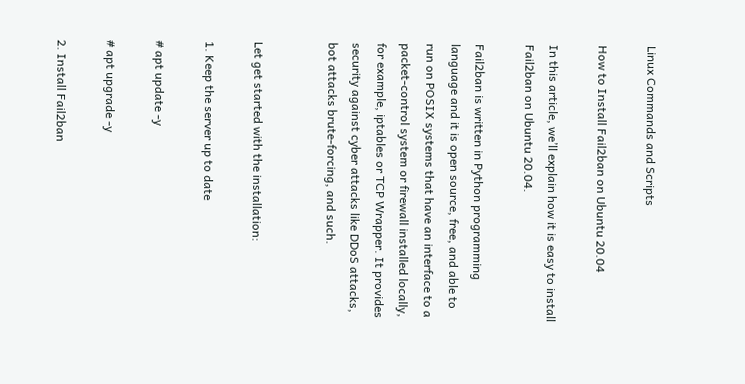Linux Commands and Scripts

How to Install Fail2ban on Ubuntu 20.04

In this article, we’ll explain how it is easy to install Fail2ban on Ubuntu 20.04.

Fail2ban is written in Python programming language and it is open source, free, and able to run on POSIX systems that have an interface to a packet-control system or firewall installed locally, for example, iptables or TCP Wrapper. It provides security against cyber attacks like DDoS attacks, bot attacks brute-forcing, and such.


Let get started with the installation:

1. Keep the server up to date

# apt update -y

# apt upgrade -y

2. Install Fail2ban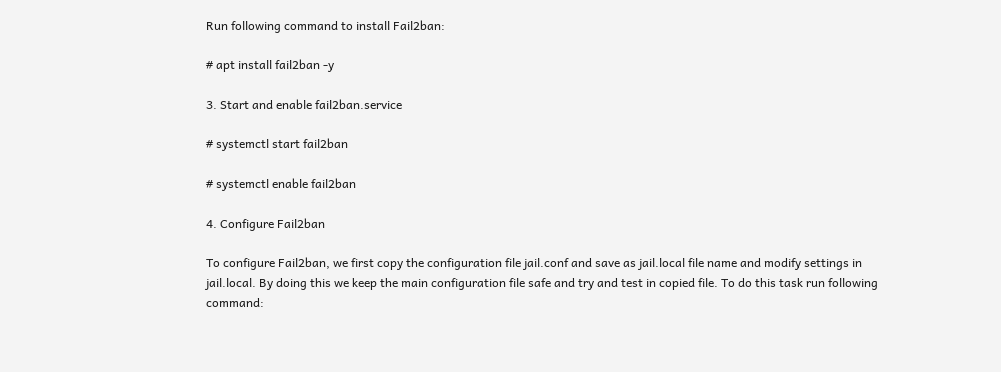Run following command to install Fail2ban:

# apt install fail2ban -y

3. Start and enable fail2ban.service

# systemctl start fail2ban

# systemctl enable fail2ban

4. Configure Fail2ban

To configure Fail2ban, we first copy the configuration file jail.conf and save as jail.local file name and modify settings in jail.local. By doing this we keep the main configuration file safe and try and test in copied file. To do this task run following command: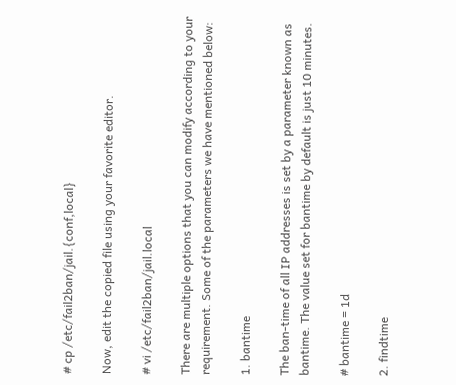# cp /etc/fail2ban/jail.{conf,local}

Now, edit the copied file using your favorite editor.

# vi /etc/fail2ban/jail.local

There are multiple options that you can modify according to your requirement. Some of the parameters we have mentioned below:

1. bantime

The ban-time of all IP addresses is set by a parameter known as bantime. The value set for bantime by default is just 10 minutes.

# bantime = 1d

2. findtime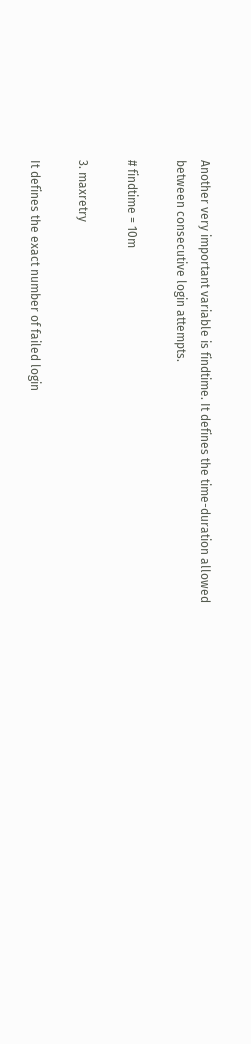Another very important variable is findtime. It defines the time-duration allowed between consecutive login attempts.

# findtime = 10m

3. maxretry

It defines the exact number of failed login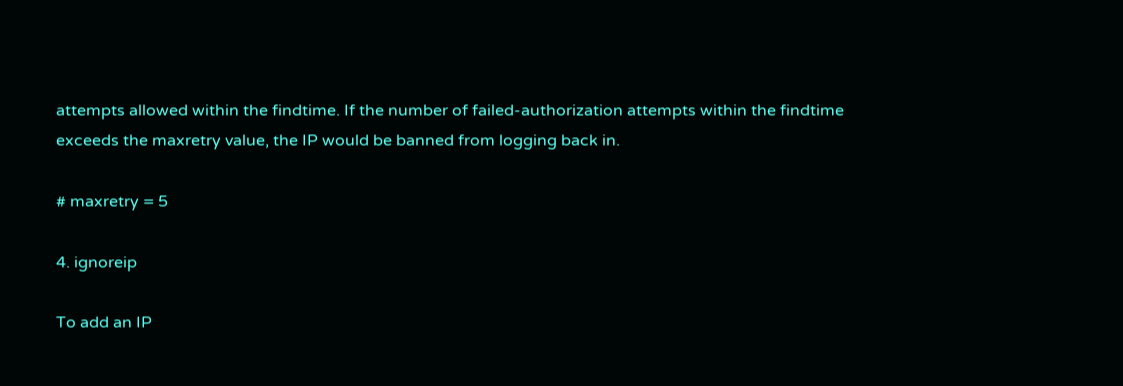attempts allowed within the findtime. If the number of failed-authorization attempts within the findtime exceeds the maxretry value, the IP would be banned from logging back in.

# maxretry = 5

4. ignoreip

To add an IP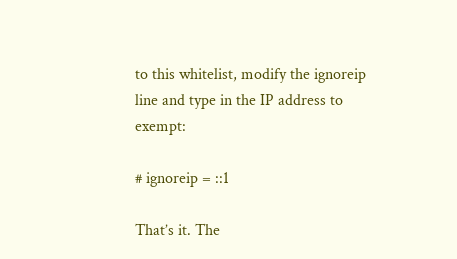to this whitelist, modify the ignoreip line and type in the IP address to exempt:

# ignoreip = ::1

That’s it. The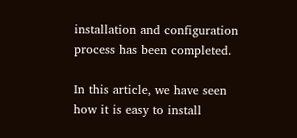installation and configuration process has been completed.

In this article, we have seen how it is easy to install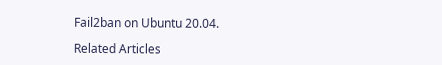Fail2ban on Ubuntu 20.04.

Related Articles